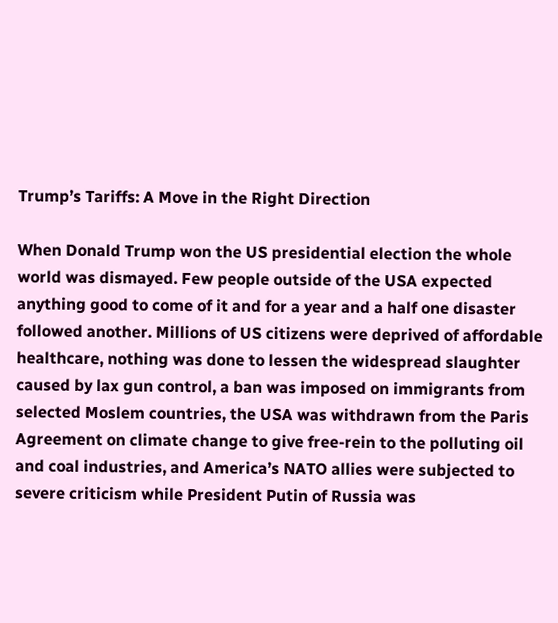Trump’s Tariffs: A Move in the Right Direction

When Donald Trump won the US presidential election the whole world was dismayed. Few people outside of the USA expected anything good to come of it and for a year and a half one disaster followed another. Millions of US citizens were deprived of affordable healthcare, nothing was done to lessen the widespread slaughter caused by lax gun control, a ban was imposed on immigrants from selected Moslem countries, the USA was withdrawn from the Paris Agreement on climate change to give free-rein to the polluting oil and coal industries, and America’s NATO allies were subjected to severe criticism while President Putin of Russia was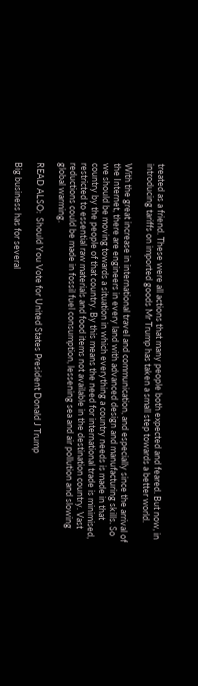treated as a friend. These were all actions that many people both expected and feared. But now, in introducing tariffs on imported goods Mr Trump has taken a small step towards a better world.

With the great increase in international travel and communication, and especially since the arrival of the Internet, there are engineers in every land with advanced design and manufacturing skills. So we should be moving towards a situation in which everything a country needs is made in that country by the people of that country. By this means the need for international trade is minimised, restricted to essential raw materials and food items not available in the destination country. Vast reductions could be made in fossil fuel consumption, lessening sea and air pollution and slowing global warming.

READ ALSO:  Should You Vote for United States President Donald J Trump

Big business has for several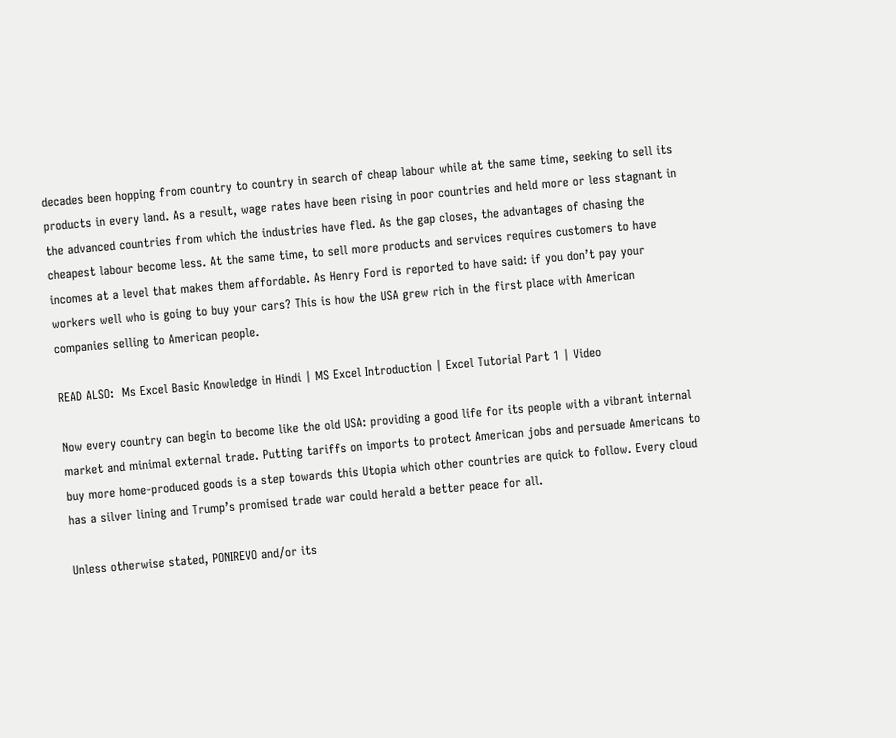decades been hopping from country to country in search of cheap labour while at the same time, seeking to sell its products in every land. As a result, wage rates have been rising in poor countries and held more or less stagnant in the advanced countries from which the industries have fled. As the gap closes, the advantages of chasing the cheapest labour become less. At the same time, to sell more products and services requires customers to have incomes at a level that makes them affordable. As Henry Ford is reported to have said: if you don’t pay your workers well who is going to buy your cars? This is how the USA grew rich in the first place with American companies selling to American people.

READ ALSO:  Ms Excel Basic Knowledge in Hindi | MS Excel Introduction | Excel Tutorial Part 1 | Video

Now every country can begin to become like the old USA: providing a good life for its people with a vibrant internal market and minimal external trade. Putting tariffs on imports to protect American jobs and persuade Americans to buy more home-produced goods is a step towards this Utopia which other countries are quick to follow. Every cloud has a silver lining and Trump’s promised trade war could herald a better peace for all.

Unless otherwise stated, PONIREVO and/or its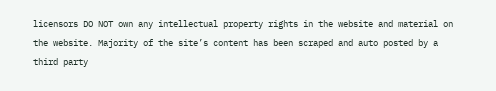licensors DO NOT own any intellectual property rights in the website and material on the website. Majority of the site’s content has been scraped and auto posted by a third party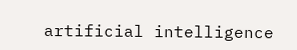artificial intelligence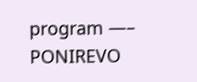program —– PONIREVO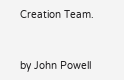Creation Team.


by John Powell